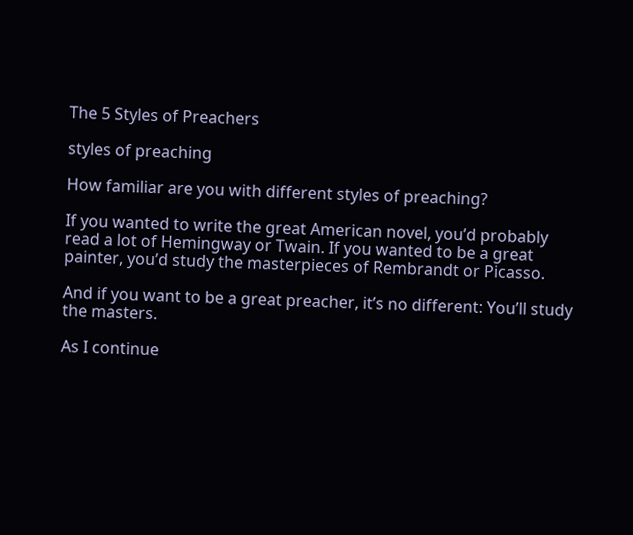The 5 Styles of Preachers

styles of preaching

How familiar are you with different styles of preaching?

If you wanted to write the great American novel, you’d probably read a lot of Hemingway or Twain. If you wanted to be a great painter, you’d study the masterpieces of Rembrandt or Picasso.

And if you want to be a great preacher, it’s no different: You’ll study the masters.

As I continue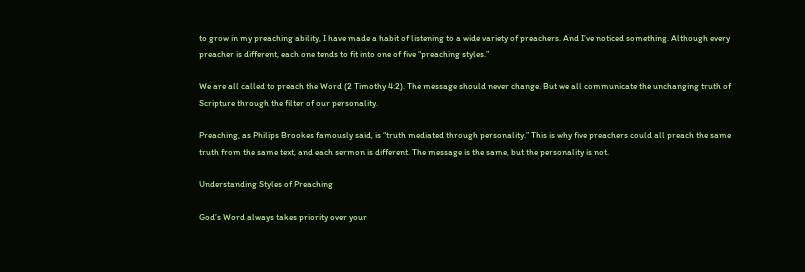to grow in my preaching ability, I have made a habit of listening to a wide variety of preachers. And I’ve noticed something. Although every preacher is different, each one tends to fit into one of five “preaching styles.”

We are all called to preach the Word (2 Timothy 4:2). The message should never change. But we all communicate the unchanging truth of Scripture through the filter of our personality.

Preaching, as Philips Brookes famously said, is “truth mediated through personality.” This is why five preachers could all preach the same truth from the same text, and each sermon is different. The message is the same, but the personality is not.

Understanding Styles of Preaching

God’s Word always takes priority over your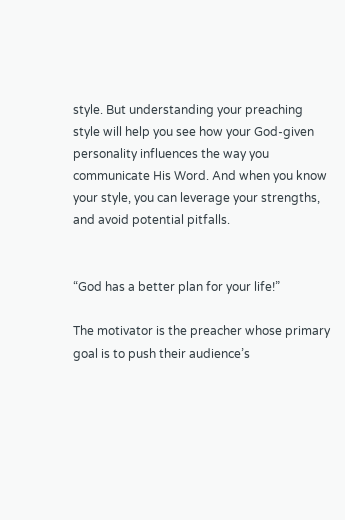style. But understanding your preaching style will help you see how your God-given personality influences the way you communicate His Word. And when you know your style, you can leverage your strengths, and avoid potential pitfalls.


“God has a better plan for your life!”

The motivator is the preacher whose primary goal is to push their audience’s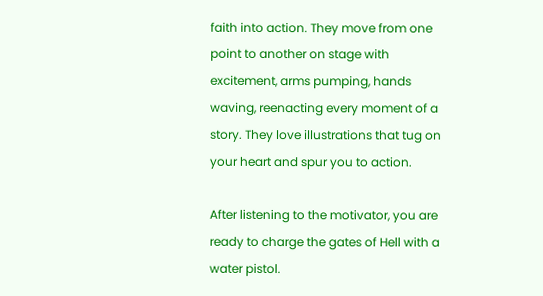faith into action. They move from one point to another on stage with excitement, arms pumping, hands waving, reenacting every moment of a story. They love illustrations that tug on your heart and spur you to action.

After listening to the motivator, you are ready to charge the gates of Hell with a water pistol.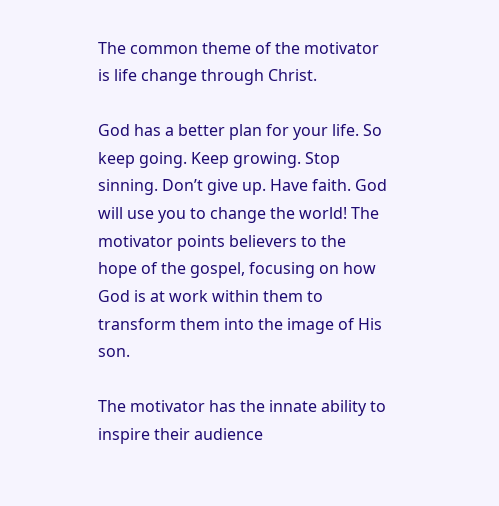The common theme of the motivator is life change through Christ.

God has a better plan for your life. So keep going. Keep growing. Stop sinning. Don’t give up. Have faith. God will use you to change the world! The motivator points believers to the hope of the gospel, focusing on how God is at work within them to transform them into the image of His son.

The motivator has the innate ability to inspire their audience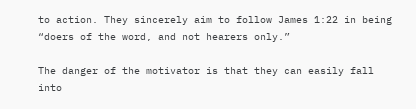to action. They sincerely aim to follow James 1:22 in being “doers of the word, and not hearers only.”

The danger of the motivator is that they can easily fall into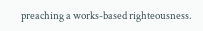preaching a works-based righteousness.